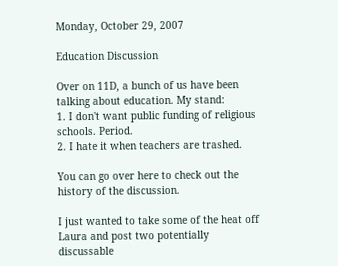Monday, October 29, 2007

Education Discussion

Over on 11D, a bunch of us have been talking about education. My stand:
1. I don't want public funding of religious schools. Period.
2. I hate it when teachers are trashed.

You can go over here to check out the history of the discussion.

I just wanted to take some of the heat off Laura and post two potentially discussable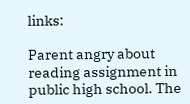links:

Parent angry about reading assignment in public high school. The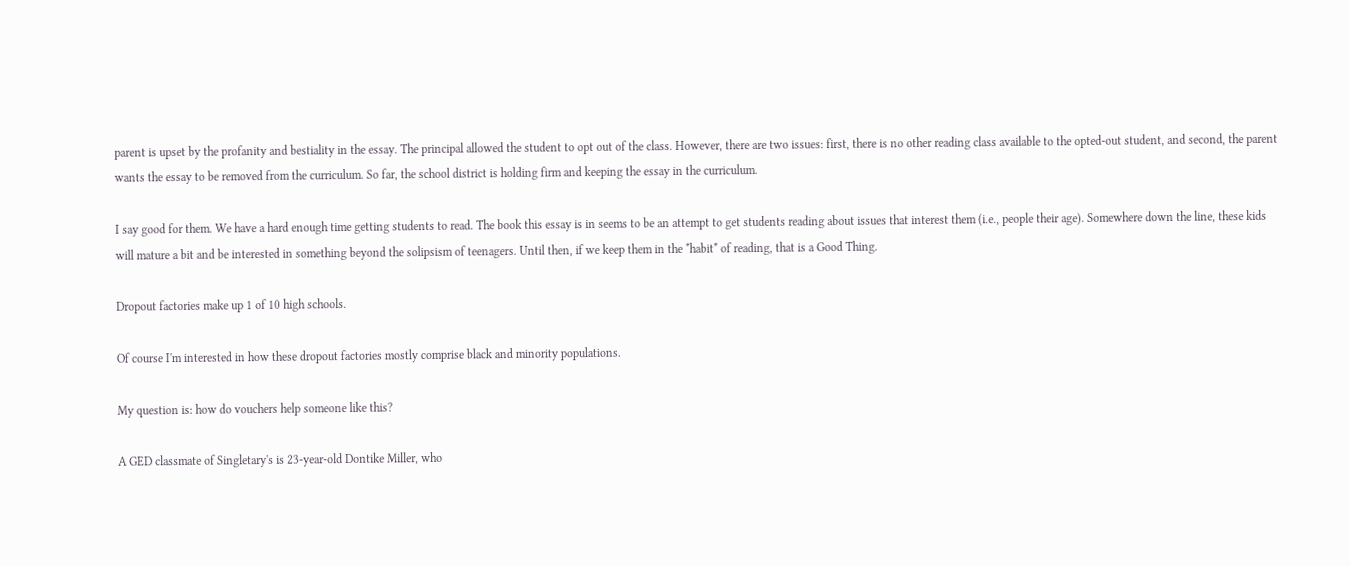parent is upset by the profanity and bestiality in the essay. The principal allowed the student to opt out of the class. However, there are two issues: first, there is no other reading class available to the opted-out student, and second, the parent wants the essay to be removed from the curriculum. So far, the school district is holding firm and keeping the essay in the curriculum.

I say good for them. We have a hard enough time getting students to read. The book this essay is in seems to be an attempt to get students reading about issues that interest them (i.e., people their age). Somewhere down the line, these kids will mature a bit and be interested in something beyond the solipsism of teenagers. Until then, if we keep them in the *habit* of reading, that is a Good Thing.

Dropout factories make up 1 of 10 high schools.

Of course I'm interested in how these dropout factories mostly comprise black and minority populations.

My question is: how do vouchers help someone like this?

A GED classmate of Singletary's is 23-year-old Dontike Miller, who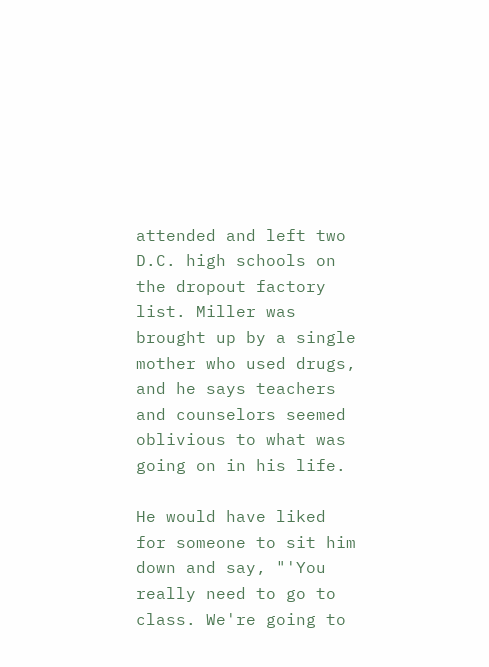attended and left two D.C. high schools on the dropout factory list. Miller was brought up by a single mother who used drugs, and he says teachers and counselors seemed oblivious to what was going on in his life.

He would have liked for someone to sit him down and say, "'You really need to go to class. We're going to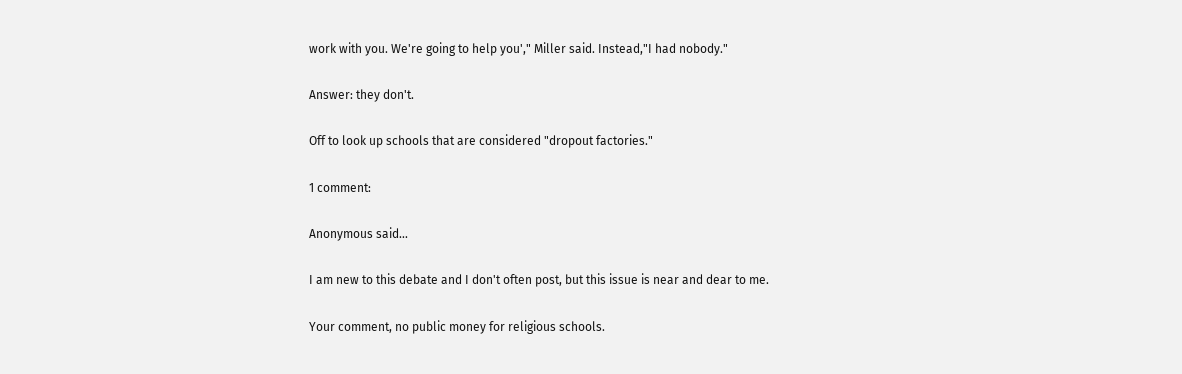work with you. We're going to help you'," Miller said. Instead,"I had nobody."

Answer: they don't.

Off to look up schools that are considered "dropout factories."

1 comment:

Anonymous said...

I am new to this debate and I don't often post, but this issue is near and dear to me.

Your comment, no public money for religious schools.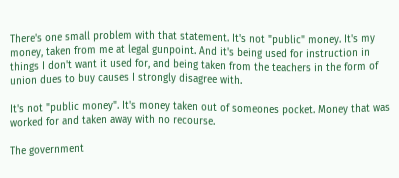There's one small problem with that statement. It's not "public" money. It's my money, taken from me at legal gunpoint. And it's being used for instruction in things I don't want it used for, and being taken from the teachers in the form of union dues to buy causes I strongly disagree with.

It's not "public money". It's money taken out of someones pocket. Money that was worked for and taken away with no recourse.

The government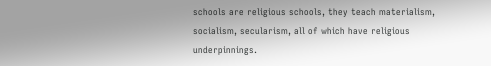schools are religious schools, they teach materialism, socialism, secularism, all of which have religious underpinnings.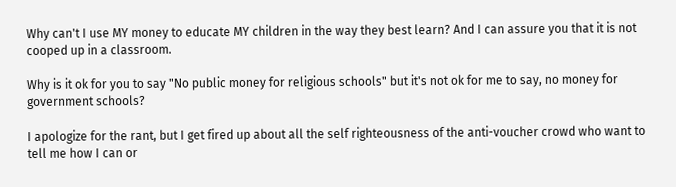Why can't I use MY money to educate MY children in the way they best learn? And I can assure you that it is not cooped up in a classroom.

Why is it ok for you to say "No public money for religious schools" but it's not ok for me to say, no money for government schools?

I apologize for the rant, but I get fired up about all the self righteousness of the anti-voucher crowd who want to tell me how I can or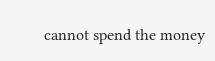cannot spend the money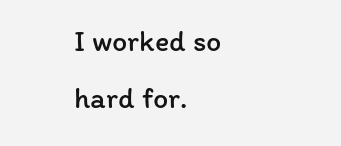I worked so hard for.